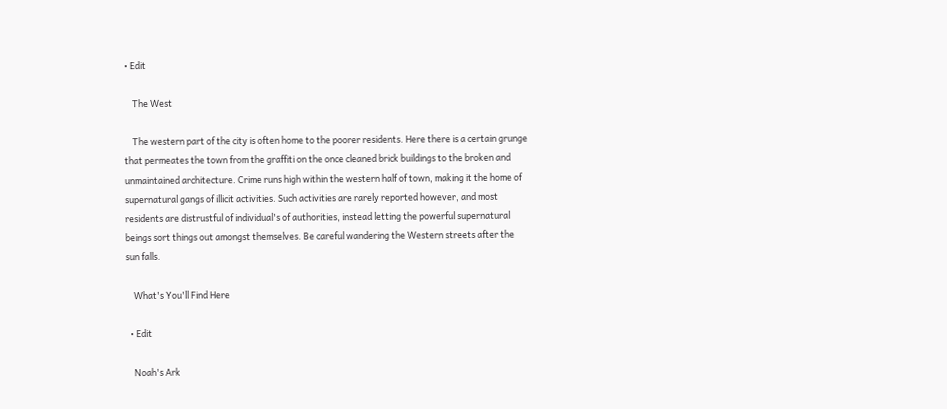• Edit

    The West

    The western part of the city is often home to the poorer residents. Here there is a certain grunge that permeates the town from the graffiti on the once cleaned brick buildings to the broken and unmaintained architecture. Crime runs high within the western half of town, making it the home of supernatural gangs of illicit activities. Such activities are rarely reported however, and most residents are distrustful of individual's of authorities, instead letting the powerful supernatural beings sort things out amongst themselves. Be careful wandering the Western streets after the sun falls.

    What's You'll Find Here

  • Edit

    Noah's Ark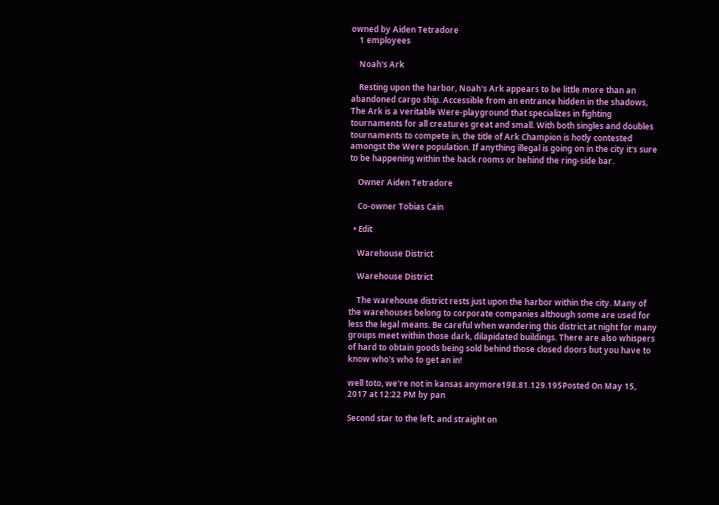owned by Aiden Tetradore
    1 employees

    Noah's Ark

    Resting upon the harbor, Noah's Ark appears to be little more than an abandoned cargo ship. Accessible from an entrance hidden in the shadows, The Ark is a veritable Were-playground that specializes in fighting tournaments for all creatures great and small. With both singles and doubles tournaments to compete in, the title of Ark Champion is hotly contested amongst the Were population. If anything illegal is going on in the city it's sure to be happening within the back rooms or behind the ring-side bar.

    Owner Aiden Tetradore

    Co-owner Tobias Cain

  • Edit

    Warehouse District

    Warehouse District

    The warehouse district rests just upon the harbor within the city. Many of the warehouses belong to corporate companies although some are used for less the legal means. Be careful when wandering this district at night for many groups meet within those dark, dilapidated buildings. There are also whispers of hard to obtain goods being sold behind those closed doors but you have to know who's who to get an in!

well toto, we're not in kansas anymore198.81.129.195Posted On May 15, 2017 at 12:22 PM by pan

Second star to the left, and straight on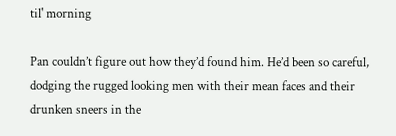til' morning

Pan couldn’t figure out how they’d found him. He’d been so careful, dodging the rugged looking men with their mean faces and their drunken sneers in the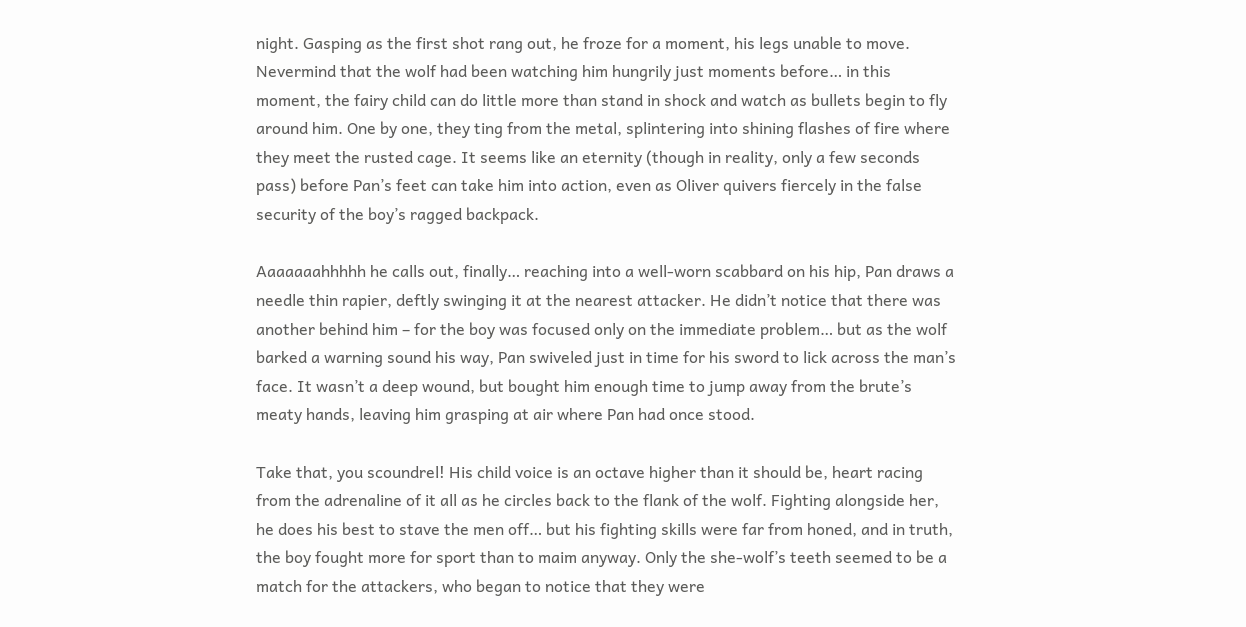night. Gasping as the first shot rang out, he froze for a moment, his legs unable to move. Nevermind that the wolf had been watching him hungrily just moments before… in this moment, the fairy child can do little more than stand in shock and watch as bullets begin to fly around him. One by one, they ting from the metal, splintering into shining flashes of fire where they meet the rusted cage. It seems like an eternity (though in reality, only a few seconds pass) before Pan’s feet can take him into action, even as Oliver quivers fiercely in the false security of the boy’s ragged backpack.

Aaaaaaahhhhh he calls out, finally… reaching into a well-worn scabbard on his hip, Pan draws a needle thin rapier, deftly swinging it at the nearest attacker. He didn’t notice that there was another behind him – for the boy was focused only on the immediate problem… but as the wolf barked a warning sound his way, Pan swiveled just in time for his sword to lick across the man’s face. It wasn’t a deep wound, but bought him enough time to jump away from the brute’s meaty hands, leaving him grasping at air where Pan had once stood.

Take that, you scoundrel! His child voice is an octave higher than it should be, heart racing from the adrenaline of it all as he circles back to the flank of the wolf. Fighting alongside her, he does his best to stave the men off… but his fighting skills were far from honed, and in truth, the boy fought more for sport than to maim anyway. Only the she-wolf’s teeth seemed to be a match for the attackers, who began to notice that they were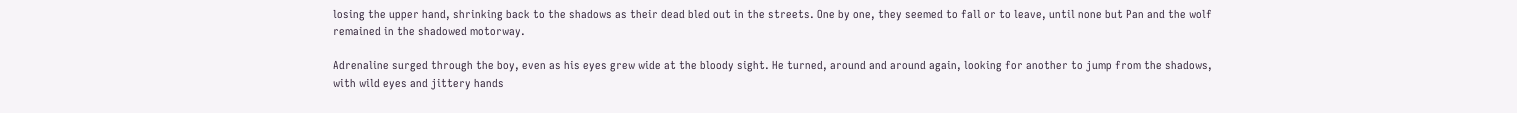losing the upper hand, shrinking back to the shadows as their dead bled out in the streets. One by one, they seemed to fall or to leave, until none but Pan and the wolf remained in the shadowed motorway.

Adrenaline surged through the boy, even as his eyes grew wide at the bloody sight. He turned, around and around again, looking for another to jump from the shadows, with wild eyes and jittery hands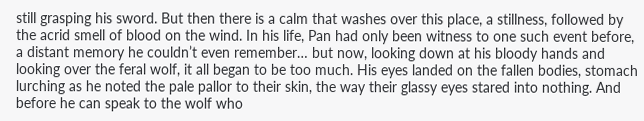still grasping his sword. But then there is a calm that washes over this place, a stillness, followed by the acrid smell of blood on the wind. In his life, Pan had only been witness to one such event before, a distant memory he couldn’t even remember… but now, looking down at his bloody hands and looking over the feral wolf, it all began to be too much. His eyes landed on the fallen bodies, stomach lurching as he noted the pale pallor to their skin, the way their glassy eyes stared into nothing. And before he can speak to the wolf who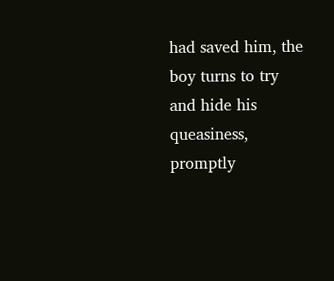had saved him, the boy turns to try and hide his queasiness, promptly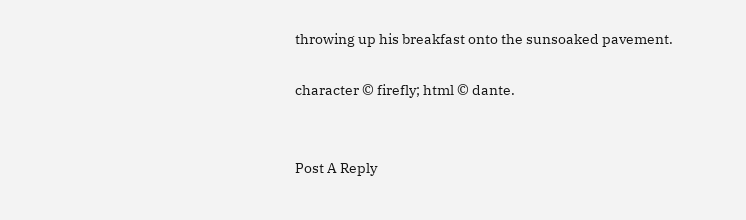throwing up his breakfast onto the sunsoaked pavement.

character © firefly; html © dante.


Post A Reply